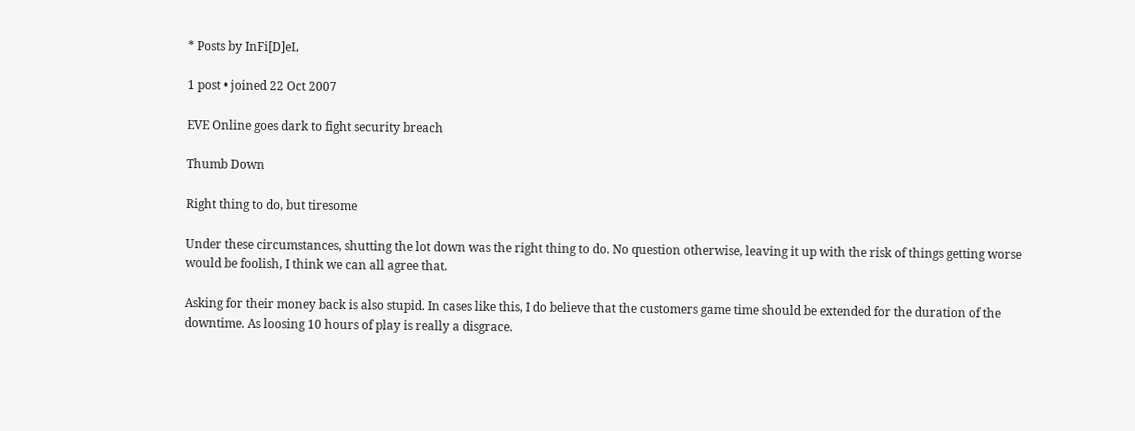* Posts by InFi[D]eL

1 post • joined 22 Oct 2007

EVE Online goes dark to fight security breach

Thumb Down

Right thing to do, but tiresome

Under these circumstances, shutting the lot down was the right thing to do. No question otherwise, leaving it up with the risk of things getting worse would be foolish, I think we can all agree that.

Asking for their money back is also stupid. In cases like this, I do believe that the customers game time should be extended for the duration of the downtime. As loosing 10 hours of play is really a disgrace.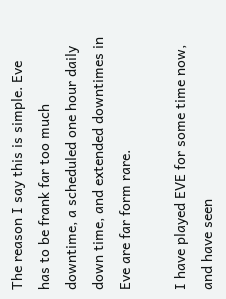The reason I say this is simple. Eve has to be frank far too much downtime, a scheduled one hour daily down time, and extended downtimes in Eve are far form rare.

I have played EVE for some time now, and have seen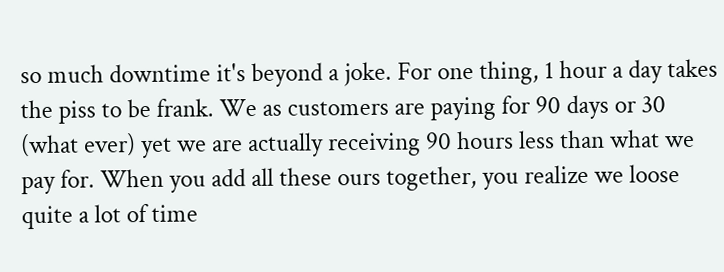so much downtime it's beyond a joke. For one thing, 1 hour a day takes the piss to be frank. We as customers are paying for 90 days or 30 (what ever) yet we are actually receiving 90 hours less than what we pay for. When you add all these ours together, you realize we loose quite a lot of time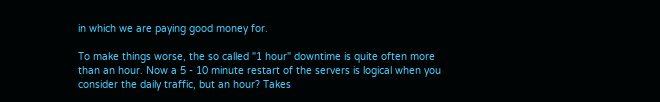in which we are paying good money for.

To make things worse, the so called "1 hour" downtime is quite often more than an hour. Now a 5 - 10 minute restart of the servers is logical when you consider the daily traffic, but an hour? Takes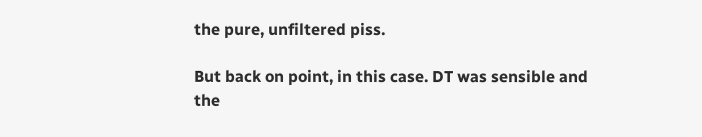the pure, unfiltered piss.

But back on point, in this case. DT was sensible and the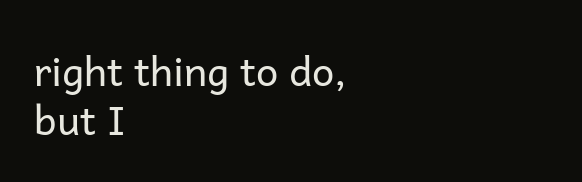right thing to do, but I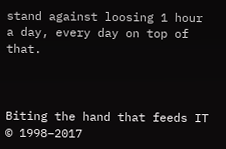stand against loosing 1 hour a day, every day on top of that.



Biting the hand that feeds IT © 1998–2017